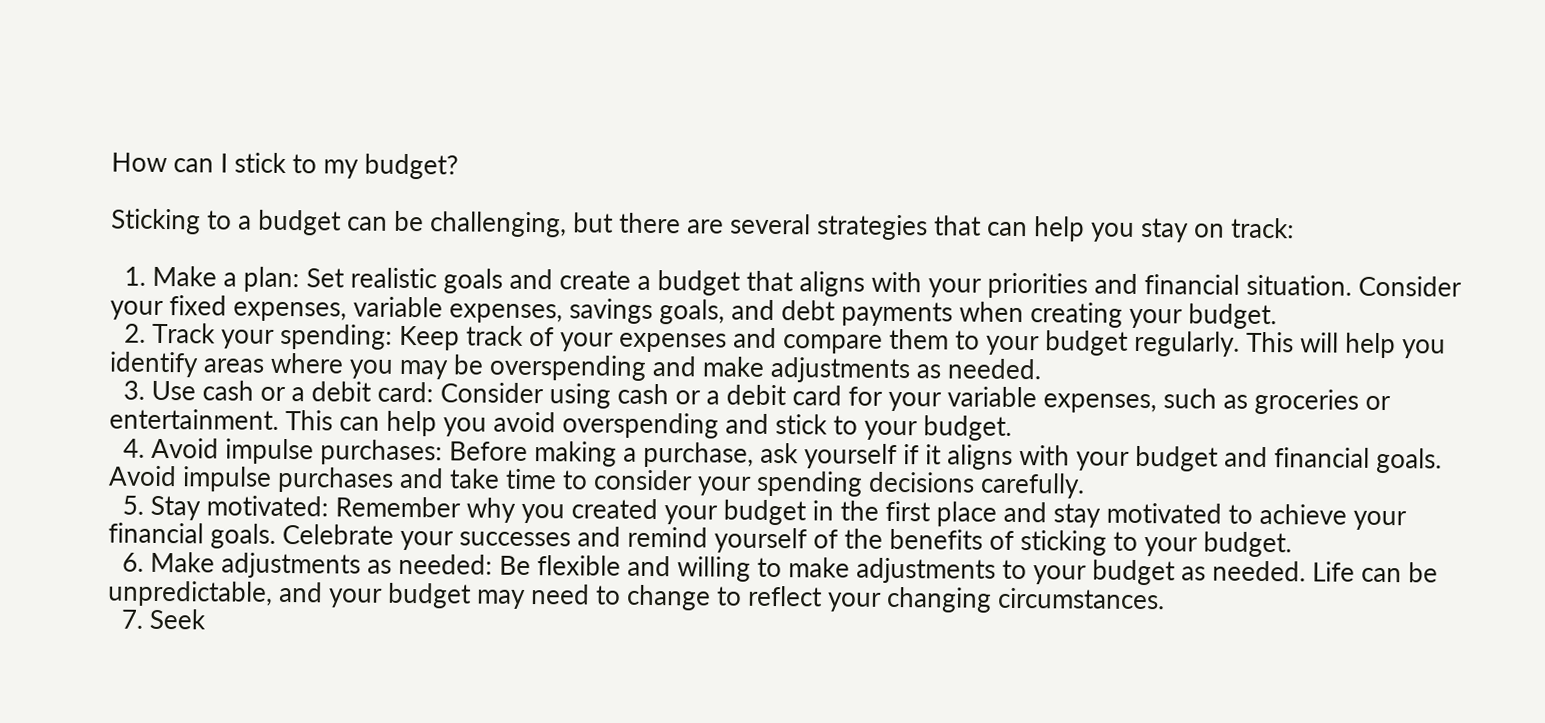How can I stick to my budget?

Sticking to a budget can be challenging, but there are several strategies that can help you stay on track:

  1. Make a plan: Set realistic goals and create a budget that aligns with your priorities and financial situation. Consider your fixed expenses, variable expenses, savings goals, and debt payments when creating your budget.
  2. Track your spending: Keep track of your expenses and compare them to your budget regularly. This will help you identify areas where you may be overspending and make adjustments as needed.
  3. Use cash or a debit card: Consider using cash or a debit card for your variable expenses, such as groceries or entertainment. This can help you avoid overspending and stick to your budget.
  4. Avoid impulse purchases: Before making a purchase, ask yourself if it aligns with your budget and financial goals. Avoid impulse purchases and take time to consider your spending decisions carefully.
  5. Stay motivated: Remember why you created your budget in the first place and stay motivated to achieve your financial goals. Celebrate your successes and remind yourself of the benefits of sticking to your budget.
  6. Make adjustments as needed: Be flexible and willing to make adjustments to your budget as needed. Life can be unpredictable, and your budget may need to change to reflect your changing circumstances.
  7. Seek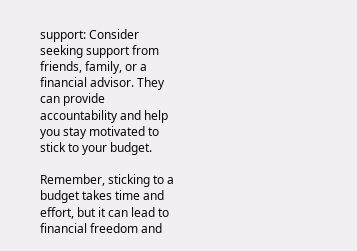support: Consider seeking support from friends, family, or a financial advisor. They can provide accountability and help you stay motivated to stick to your budget.

Remember, sticking to a budget takes time and effort, but it can lead to financial freedom and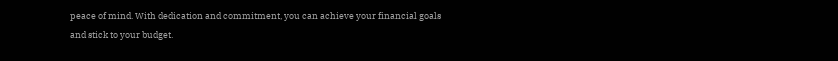peace of mind. With dedication and commitment, you can achieve your financial goals and stick to your budget.